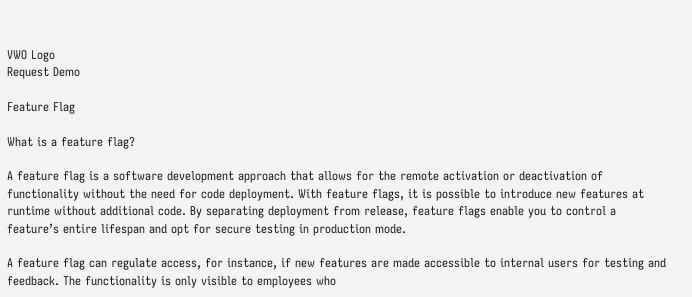VWO Logo
Request Demo

Feature Flag

What is a feature flag?

A feature flag is a software development approach that allows for the remote activation or deactivation of functionality without the need for code deployment. With feature flags, it is possible to introduce new features at runtime without additional code. By separating deployment from release, feature flags enable you to control a feature’s entire lifespan and opt for secure testing in production mode.

A feature flag can regulate access, for instance, if new features are made accessible to internal users for testing and feedback. The functionality is only visible to employees who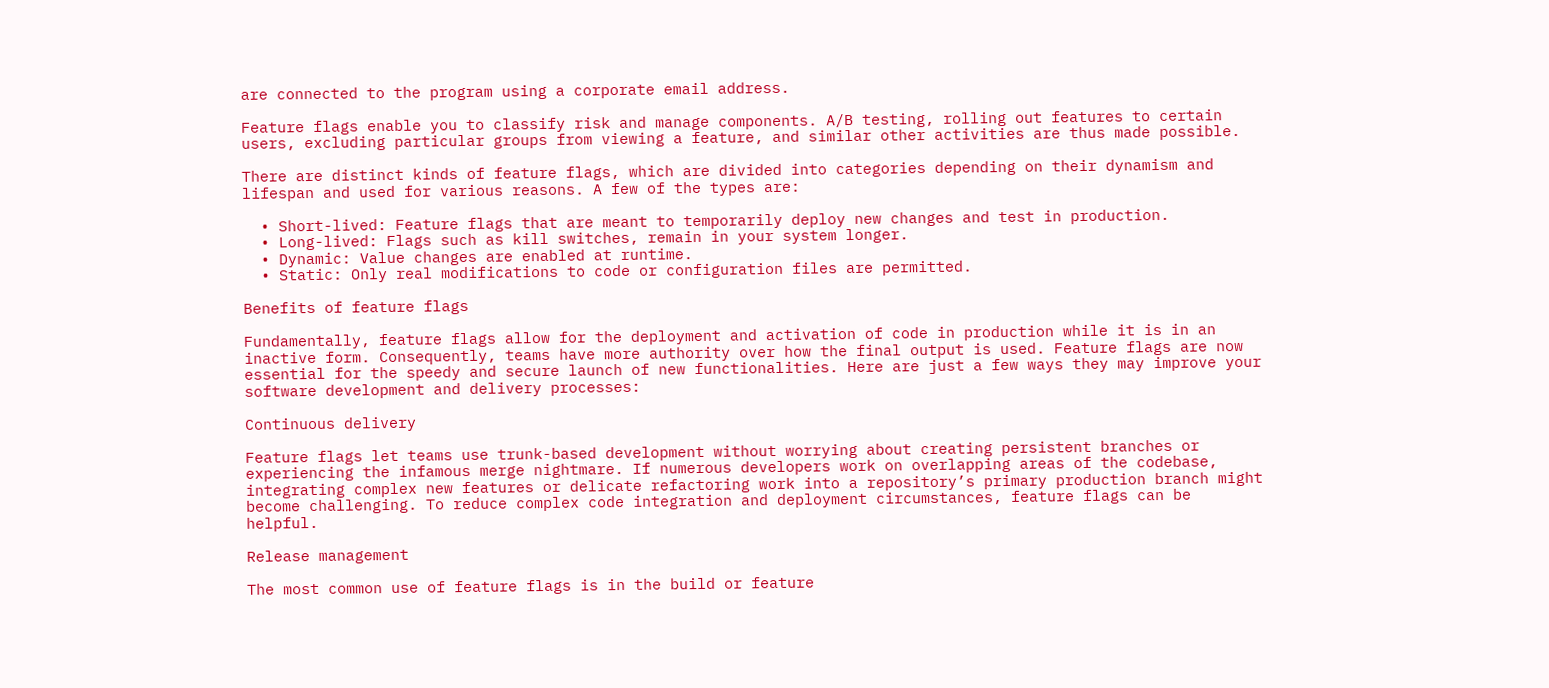are connected to the program using a corporate email address.

Feature flags enable you to classify risk and manage components. A/B testing, rolling out features to certain users, excluding particular groups from viewing a feature, and similar other activities are thus made possible.

There are distinct kinds of feature flags, which are divided into categories depending on their dynamism and lifespan and used for various reasons. A few of the types are:

  • Short-lived: Feature flags that are meant to temporarily deploy new changes and test in production.
  • Long-lived: Flags such as kill switches, remain in your system longer.
  • Dynamic: Value changes are enabled at runtime.
  • Static: Only real modifications to code or configuration files are permitted.

Benefits of feature flags

Fundamentally, feature flags allow for the deployment and activation of code in production while it is in an inactive form. Consequently, teams have more authority over how the final output is used. Feature flags are now essential for the speedy and secure launch of new functionalities. Here are just a few ways they may improve your software development and delivery processes:

Continuous delivery

Feature flags let teams use trunk-based development without worrying about creating persistent branches or experiencing the infamous merge nightmare. If numerous developers work on overlapping areas of the codebase, integrating complex new features or delicate refactoring work into a repository’s primary production branch might become challenging. To reduce complex code integration and deployment circumstances, feature flags can be helpful.

Release management

The most common use of feature flags is in the build or feature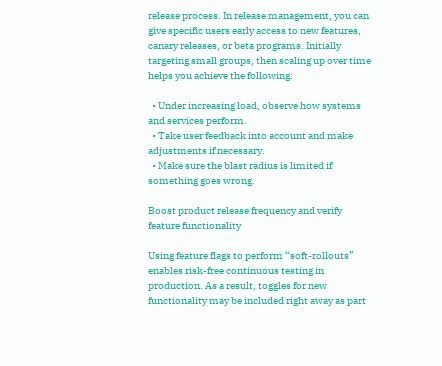release process. In release management, you can give specific users early access to new features, canary releases, or beta programs. Initially targeting small groups, then scaling up over time helps you achieve the following:

  • Under increasing load, observe how systems and services perform.
  • Take user feedback into account and make adjustments if necessary.
  • Make sure the blast radius is limited if something goes wrong.

Boost product release frequency and verify feature functionality

Using feature flags to perform “soft-rollouts” enables risk-free continuous testing in production. As a result, toggles for new functionality may be included right away as part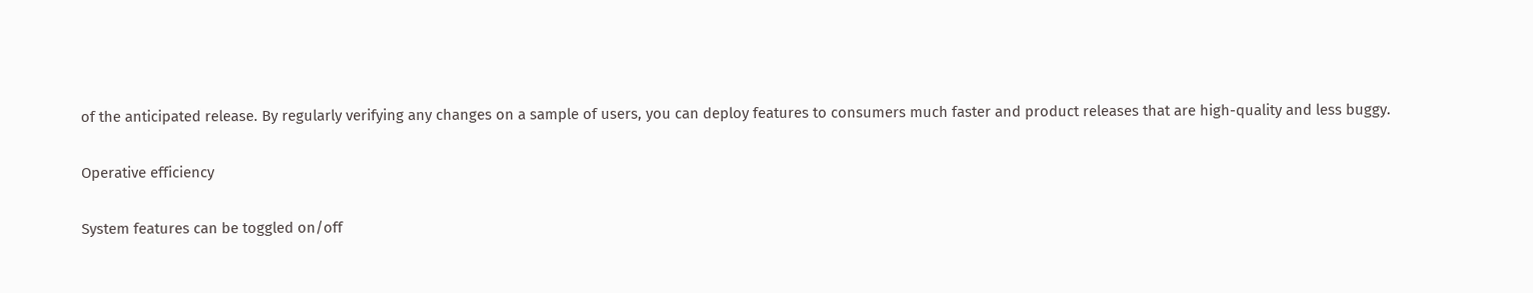of the anticipated release. By regularly verifying any changes on a sample of users, you can deploy features to consumers much faster and product releases that are high-quality and less buggy.

Operative efficiency

System features can be toggled on/off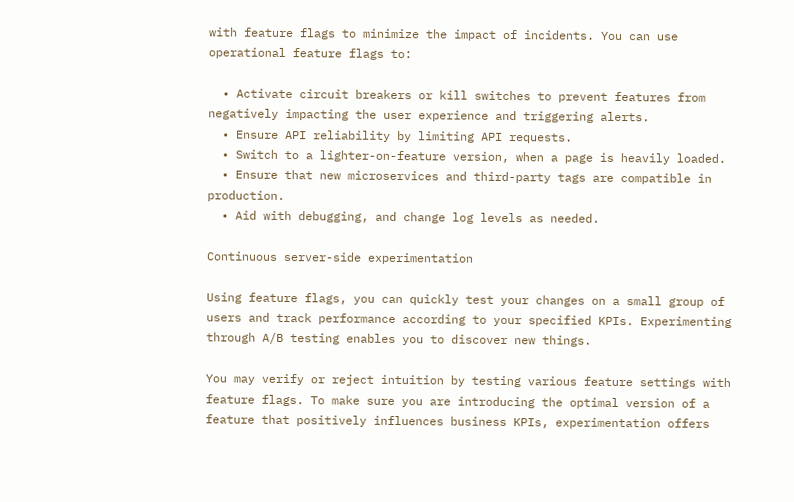with feature flags to minimize the impact of incidents. You can use operational feature flags to:

  • Activate circuit breakers or kill switches to prevent features from negatively impacting the user experience and triggering alerts.
  • Ensure API reliability by limiting API requests.
  • Switch to a lighter-on-feature version, when a page is heavily loaded.
  • Ensure that new microservices and third-party tags are compatible in production.
  • Aid with debugging, and change log levels as needed.

Continuous server-side experimentation

Using feature flags, you can quickly test your changes on a small group of users and track performance according to your specified KPIs. Experimenting through A/B testing enables you to discover new things.

You may verify or reject intuition by testing various feature settings with feature flags. To make sure you are introducing the optimal version of a feature that positively influences business KPIs, experimentation offers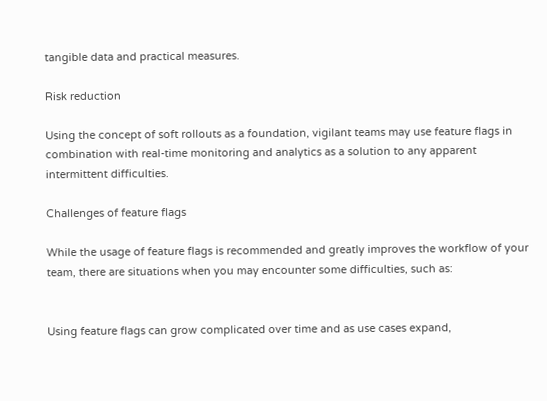tangible data and practical measures.

Risk reduction

Using the concept of soft rollouts as a foundation, vigilant teams may use feature flags in combination with real-time monitoring and analytics as a solution to any apparent intermittent difficulties.

Challenges of feature flags

While the usage of feature flags is recommended and greatly improves the workflow of your team, there are situations when you may encounter some difficulties, such as:


Using feature flags can grow complicated over time and as use cases expand,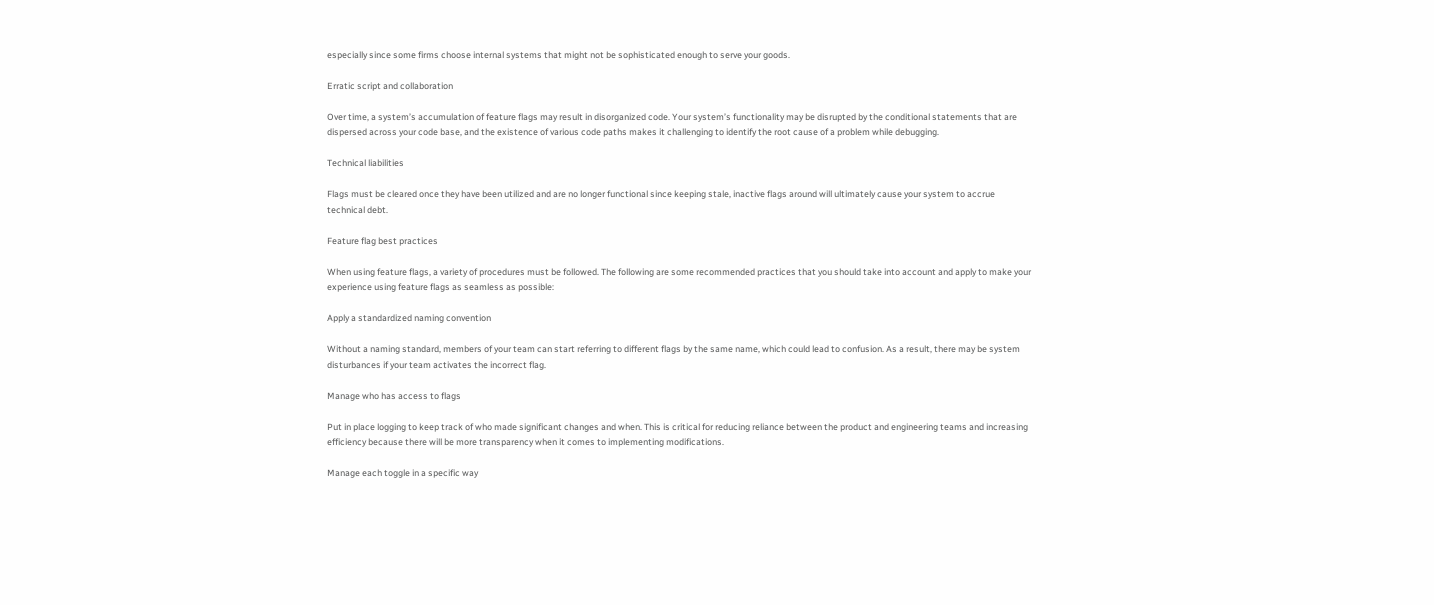especially since some firms choose internal systems that might not be sophisticated enough to serve your goods.

Erratic script and collaboration

Over time, a system’s accumulation of feature flags may result in disorganized code. Your system’s functionality may be disrupted by the conditional statements that are dispersed across your code base, and the existence of various code paths makes it challenging to identify the root cause of a problem while debugging.

Technical liabilities

Flags must be cleared once they have been utilized and are no longer functional since keeping stale, inactive flags around will ultimately cause your system to accrue technical debt.

Feature flag best practices

When using feature flags, a variety of procedures must be followed. The following are some recommended practices that you should take into account and apply to make your experience using feature flags as seamless as possible:

Apply a standardized naming convention

Without a naming standard, members of your team can start referring to different flags by the same name, which could lead to confusion. As a result, there may be system disturbances if your team activates the incorrect flag.

Manage who has access to flags

Put in place logging to keep track of who made significant changes and when. This is critical for reducing reliance between the product and engineering teams and increasing efficiency because there will be more transparency when it comes to implementing modifications.

Manage each toggle in a specific way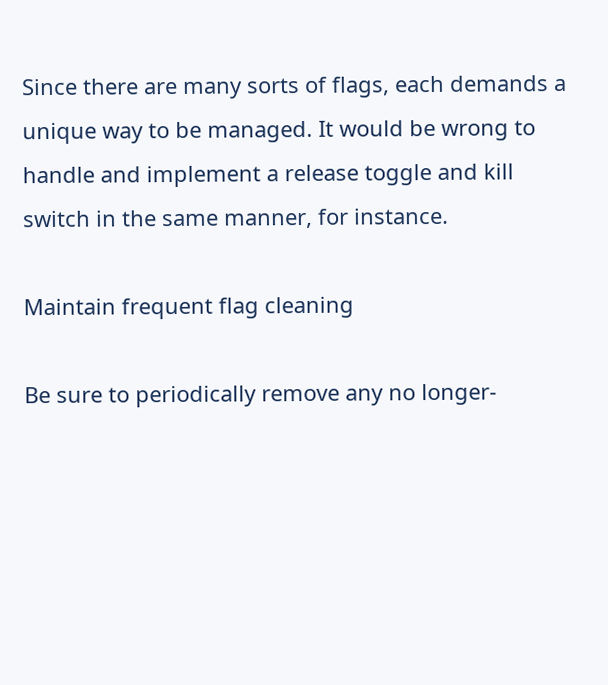Since there are many sorts of flags, each demands a unique way to be managed. It would be wrong to handle and implement a release toggle and kill switch in the same manner, for instance.

Maintain frequent flag cleaning

Be sure to periodically remove any no longer-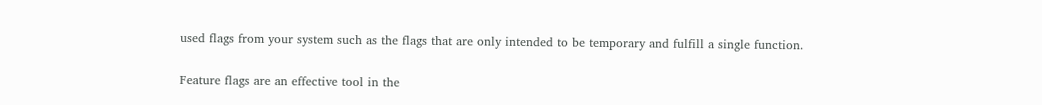used flags from your system such as the flags that are only intended to be temporary and fulfill a single function.


Feature flags are an effective tool in the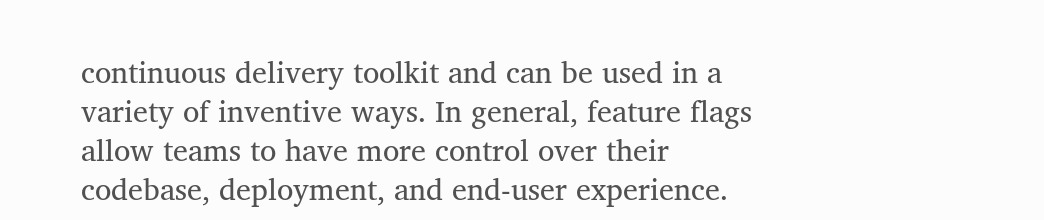continuous delivery toolkit and can be used in a variety of inventive ways. In general, feature flags allow teams to have more control over their codebase, deployment, and end-user experience.